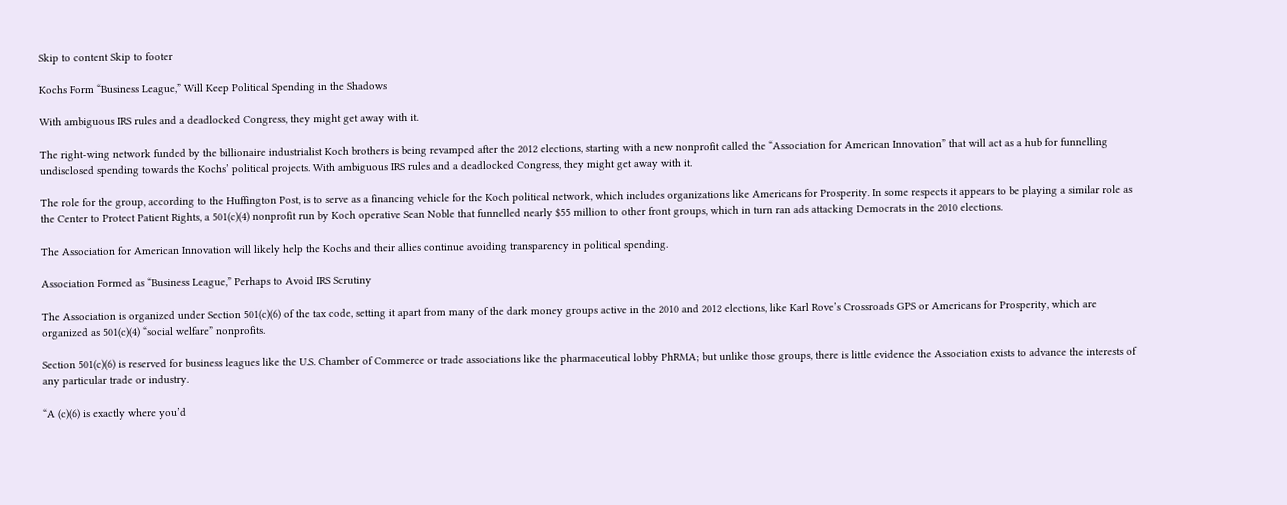Skip to content Skip to footer

Kochs Form “Business League,” Will Keep Political Spending in the Shadows

With ambiguous IRS rules and a deadlocked Congress, they might get away with it.

The right-wing network funded by the billionaire industrialist Koch brothers is being revamped after the 2012 elections, starting with a new nonprofit called the “Association for American Innovation” that will act as a hub for funnelling undisclosed spending towards the Kochs’ political projects. With ambiguous IRS rules and a deadlocked Congress, they might get away with it.

The role for the group, according to the Huffington Post, is to serve as a financing vehicle for the Koch political network, which includes organizations like Americans for Prosperity. In some respects it appears to be playing a similar role as the Center to Protect Patient Rights, a 501(c)(4) nonprofit run by Koch operative Sean Noble that funnelled nearly $55 million to other front groups, which in turn ran ads attacking Democrats in the 2010 elections.

The Association for American Innovation will likely help the Kochs and their allies continue avoiding transparency in political spending.

Association Formed as “Business League,” Perhaps to Avoid IRS Scrutiny

The Association is organized under Section 501(c)(6) of the tax code, setting it apart from many of the dark money groups active in the 2010 and 2012 elections, like Karl Rove’s Crossroads GPS or Americans for Prosperity, which are organized as 501(c)(4) “social welfare” nonprofits.

Section 501(c)(6) is reserved for business leagues like the U.S. Chamber of Commerce or trade associations like the pharmaceutical lobby PhRMA; but unlike those groups, there is little evidence the Association exists to advance the interests of any particular trade or industry.

“A (c)(6) is exactly where you’d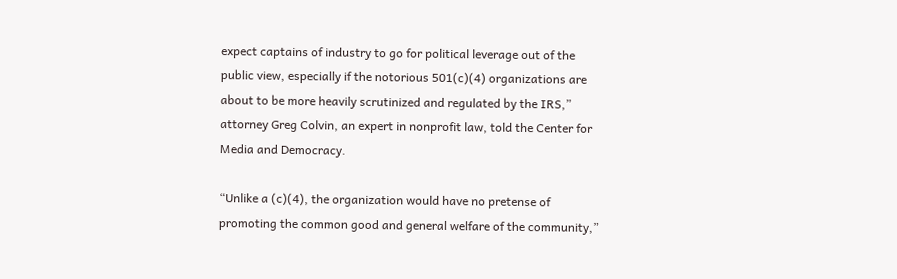expect captains of industry to go for political leverage out of the public view, especially if the notorious 501(c)(4) organizations are about to be more heavily scrutinized and regulated by the IRS,” attorney Greg Colvin, an expert in nonprofit law, told the Center for Media and Democracy.

“Unlike a (c)(4), the organization would have no pretense of promoting the common good and general welfare of the community,”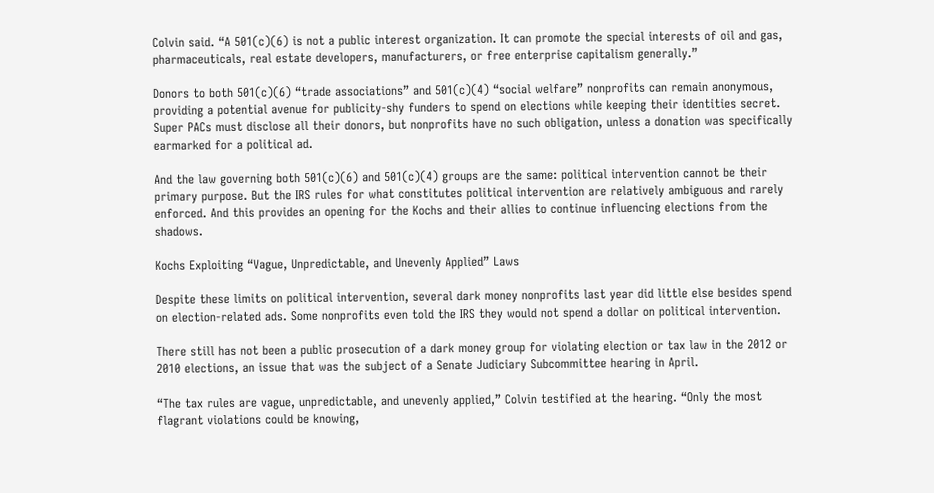Colvin said. “A 501(c)(6) is not a public interest organization. It can promote the special interests of oil and gas, pharmaceuticals, real estate developers, manufacturers, or free enterprise capitalism generally.”

Donors to both 501(c)(6) “trade associations” and 501(c)(4) “social welfare” nonprofits can remain anonymous, providing a potential avenue for publicity-shy funders to spend on elections while keeping their identities secret. Super PACs must disclose all their donors, but nonprofits have no such obligation, unless a donation was specifically earmarked for a political ad.

And the law governing both 501(c)(6) and 501(c)(4) groups are the same: political intervention cannot be their primary purpose. But the IRS rules for what constitutes political intervention are relatively ambiguous and rarely enforced. And this provides an opening for the Kochs and their allies to continue influencing elections from the shadows.

Kochs Exploiting “Vague, Unpredictable, and Unevenly Applied” Laws

Despite these limits on political intervention, several dark money nonprofits last year did little else besides spend on election-related ads. Some nonprofits even told the IRS they would not spend a dollar on political intervention.

There still has not been a public prosecution of a dark money group for violating election or tax law in the 2012 or 2010 elections, an issue that was the subject of a Senate Judiciary Subcommittee hearing in April.

“The tax rules are vague, unpredictable, and unevenly applied,” Colvin testified at the hearing. “Only the most flagrant violations could be knowing,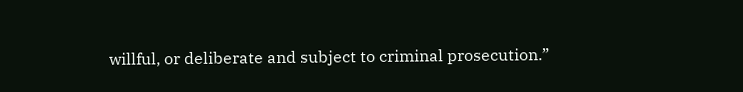willful, or deliberate and subject to criminal prosecution.”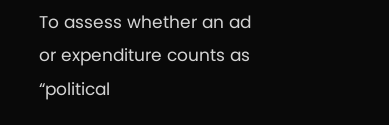To assess whether an ad or expenditure counts as “political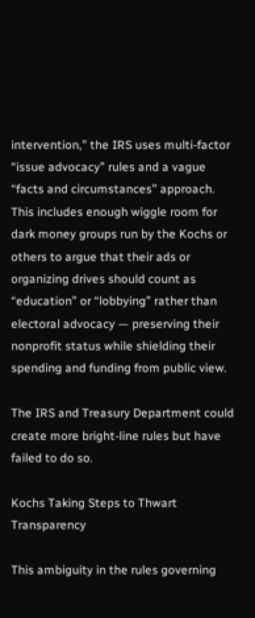intervention,” the IRS uses multi-factor “issue advocacy” rules and a vague “facts and circumstances” approach. This includes enough wiggle room for dark money groups run by the Kochs or others to argue that their ads or organizing drives should count as “education” or “lobbying” rather than electoral advocacy — preserving their nonprofit status while shielding their spending and funding from public view.

The IRS and Treasury Department could create more bright-line rules but have failed to do so.

Kochs Taking Steps to Thwart Transparency

This ambiguity in the rules governing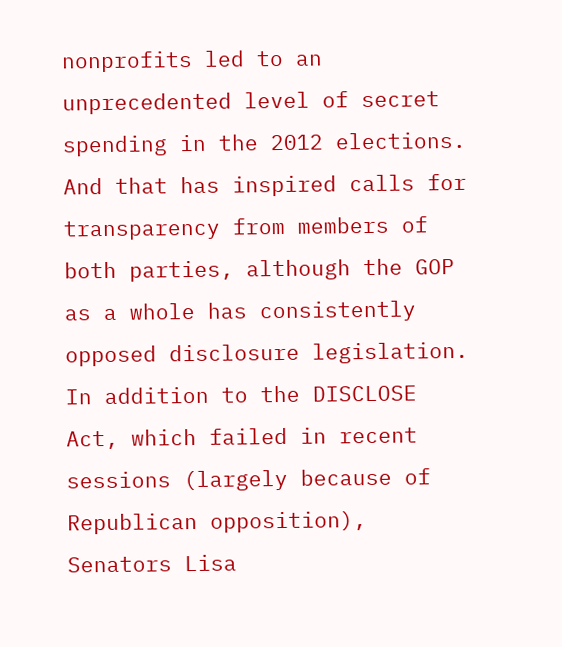nonprofits led to an unprecedented level of secret spending in the 2012 elections. And that has inspired calls for transparency from members of both parties, although the GOP as a whole has consistently opposed disclosure legislation. In addition to the DISCLOSE Act, which failed in recent sessions (largely because of Republican opposition), Senators Lisa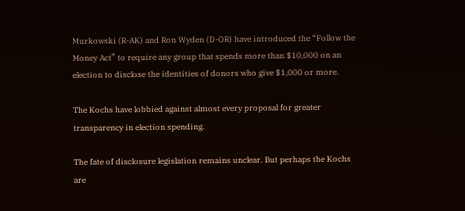Murkowski (R-AK) and Ron Wyden (D-OR) have introduced the “Follow the Money Act” to require any group that spends more than $10,000 on an election to disclose the identities of donors who give $1,000 or more.

The Kochs have lobbied against almost every proposal for greater transparency in election spending.

The fate of disclosure legislation remains unclear. But perhaps the Kochs are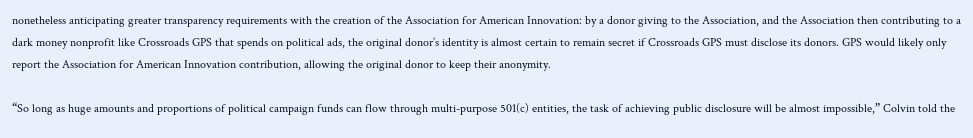nonetheless anticipating greater transparency requirements with the creation of the Association for American Innovation: by a donor giving to the Association, and the Association then contributing to a dark money nonprofit like Crossroads GPS that spends on political ads, the original donor’s identity is almost certain to remain secret if Crossroads GPS must disclose its donors. GPS would likely only report the Association for American Innovation contribution, allowing the original donor to keep their anonymity.

“So long as huge amounts and proportions of political campaign funds can flow through multi-purpose 501(c) entities, the task of achieving public disclosure will be almost impossible,” Colvin told the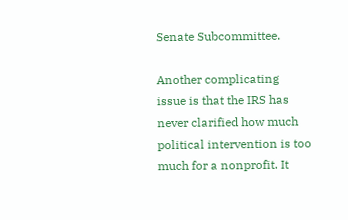Senate Subcommittee.

Another complicating issue is that the IRS has never clarified how much political intervention is too much for a nonprofit. It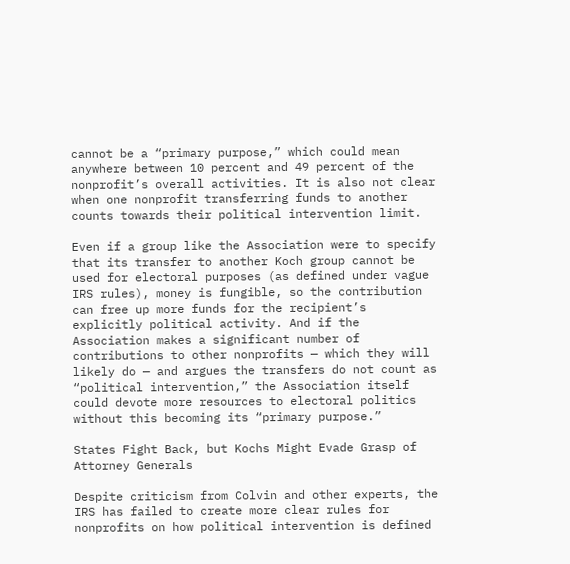cannot be a “primary purpose,” which could mean anywhere between 10 percent and 49 percent of the nonprofit’s overall activities. It is also not clear when one nonprofit transferring funds to another counts towards their political intervention limit.

Even if a group like the Association were to specify that its transfer to another Koch group cannot be used for electoral purposes (as defined under vague IRS rules), money is fungible, so the contribution can free up more funds for the recipient’s explicitly political activity. And if the Association makes a significant number of contributions to other nonprofits — which they will likely do — and argues the transfers do not count as “political intervention,” the Association itself could devote more resources to electoral politics without this becoming its “primary purpose.”

States Fight Back, but Kochs Might Evade Grasp of Attorney Generals

Despite criticism from Colvin and other experts, the IRS has failed to create more clear rules for nonprofits on how political intervention is defined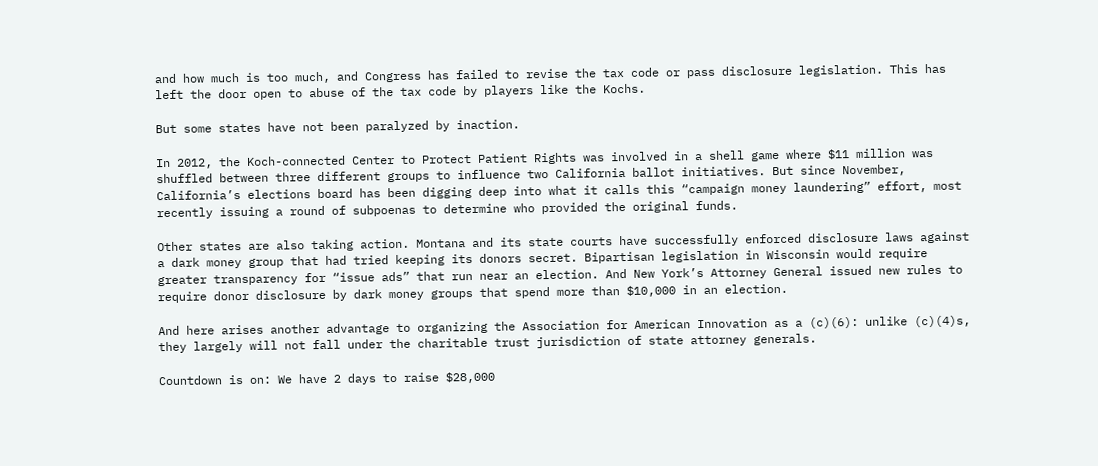and how much is too much, and Congress has failed to revise the tax code or pass disclosure legislation. This has left the door open to abuse of the tax code by players like the Kochs.

But some states have not been paralyzed by inaction.

In 2012, the Koch-connected Center to Protect Patient Rights was involved in a shell game where $11 million was shuffled between three different groups to influence two California ballot initiatives. But since November, California’s elections board has been digging deep into what it calls this “campaign money laundering” effort, most recently issuing a round of subpoenas to determine who provided the original funds.

Other states are also taking action. Montana and its state courts have successfully enforced disclosure laws against a dark money group that had tried keeping its donors secret. Bipartisan legislation in Wisconsin would require greater transparency for “issue ads” that run near an election. And New York’s Attorney General issued new rules to require donor disclosure by dark money groups that spend more than $10,000 in an election.

And here arises another advantage to organizing the Association for American Innovation as a (c)(6): unlike (c)(4)s, they largely will not fall under the charitable trust jurisdiction of state attorney generals.

Countdown is on: We have 2 days to raise $28,000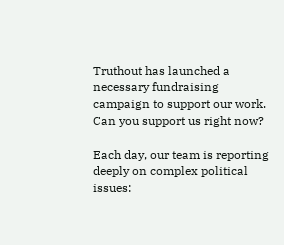Truthout has launched a necessary fundraising campaign to support our work. Can you support us right now?

Each day, our team is reporting deeply on complex political issues: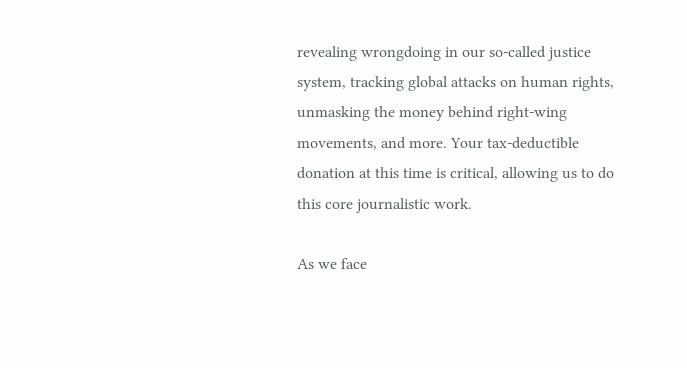revealing wrongdoing in our so-called justice system, tracking global attacks on human rights, unmasking the money behind right-wing movements, and more. Your tax-deductible donation at this time is critical, allowing us to do this core journalistic work.

As we face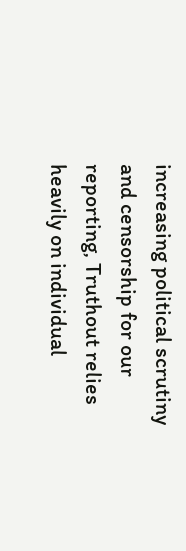increasing political scrutiny and censorship for our reporting, Truthout relies heavily on individual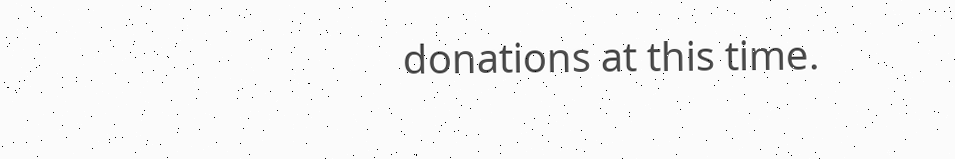donations at this time.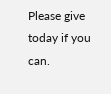Please give today if you can.